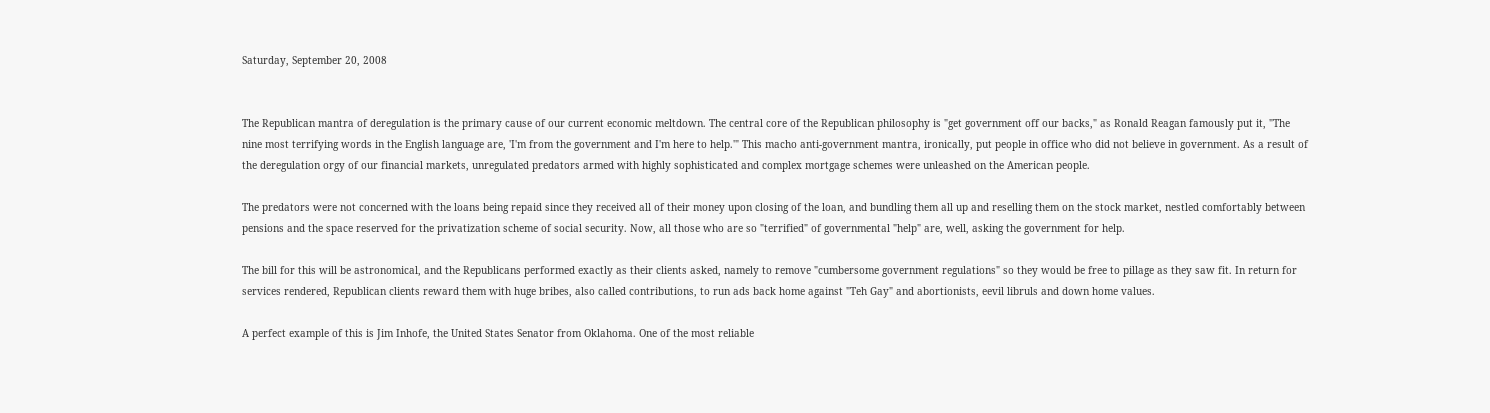Saturday, September 20, 2008


The Republican mantra of deregulation is the primary cause of our current economic meltdown. The central core of the Republican philosophy is "get government off our backs," as Ronald Reagan famously put it, "The nine most terrifying words in the English language are, 'I'm from the government and I'm here to help.'" This macho anti-government mantra, ironically, put people in office who did not believe in government. As a result of the deregulation orgy of our financial markets, unregulated predators armed with highly sophisticated and complex mortgage schemes were unleashed on the American people.

The predators were not concerned with the loans being repaid since they received all of their money upon closing of the loan, and bundling them all up and reselling them on the stock market, nestled comfortably between pensions and the space reserved for the privatization scheme of social security. Now, all those who are so "terrified" of governmental "help" are, well, asking the government for help.

The bill for this will be astronomical, and the Republicans performed exactly as their clients asked, namely to remove "cumbersome government regulations" so they would be free to pillage as they saw fit. In return for services rendered, Republican clients reward them with huge bribes, also called contributions, to run ads back home against "Teh Gay" and abortionists, eevil libruls and down home values.

A perfect example of this is Jim Inhofe, the United States Senator from Oklahoma. One of the most reliable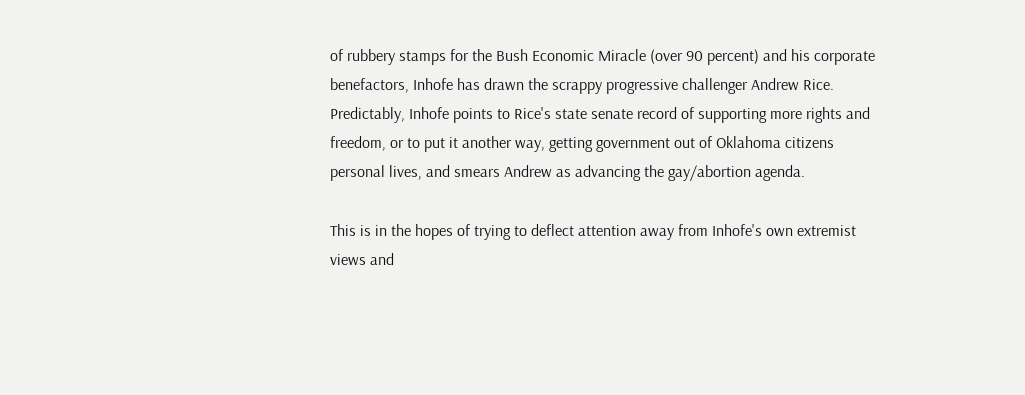of rubbery stamps for the Bush Economic Miracle (over 90 percent) and his corporate benefactors, Inhofe has drawn the scrappy progressive challenger Andrew Rice. Predictably, Inhofe points to Rice's state senate record of supporting more rights and freedom, or to put it another way, getting government out of Oklahoma citizens personal lives, and smears Andrew as advancing the gay/abortion agenda.

This is in the hopes of trying to deflect attention away from Inhofe's own extremist views and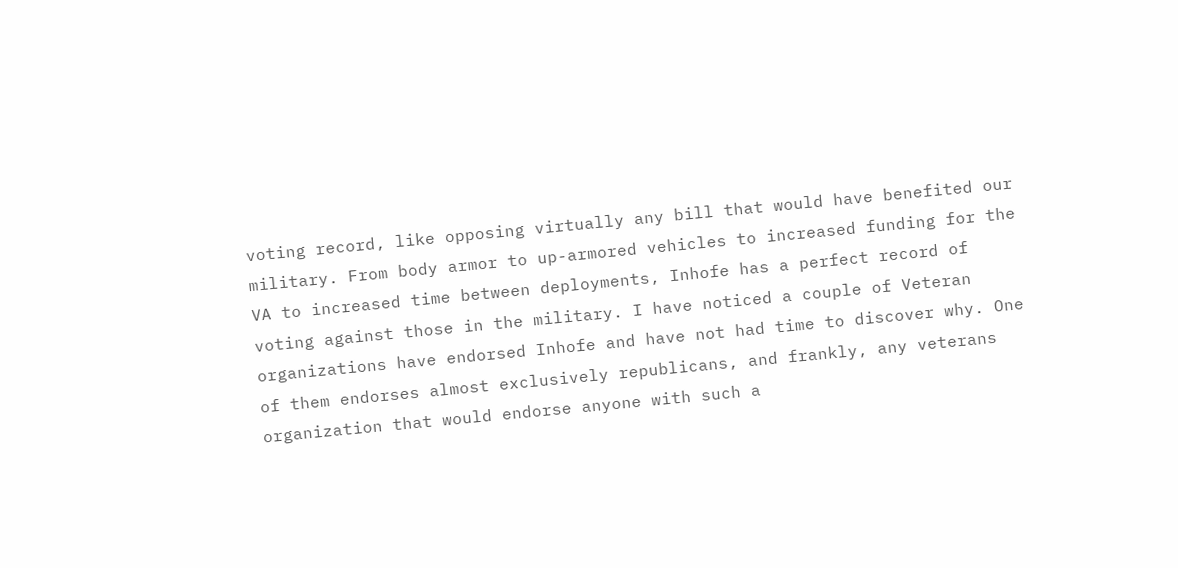voting record, like opposing virtually any bill that would have benefited our military. From body armor to up-armored vehicles to increased funding for the VA to increased time between deployments, Inhofe has a perfect record of voting against those in the military. I have noticed a couple of Veteran organizations have endorsed Inhofe and have not had time to discover why. One of them endorses almost exclusively republicans, and frankly, any veterans organization that would endorse anyone with such a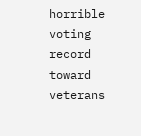horrible voting record toward veterans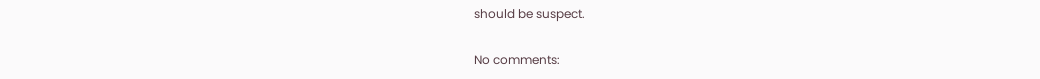should be suspect.

No comments: